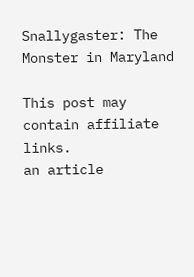Snallygaster: The Monster in Maryland

This post may contain affiliate links.
an article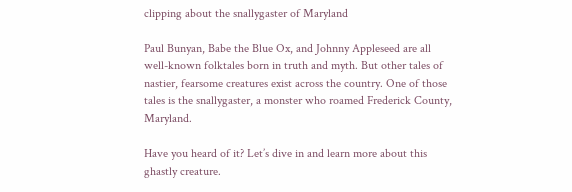clipping about the snallygaster of Maryland

Paul Bunyan, Babe the Blue Ox, and Johnny Appleseed are all well-known folktales born in truth and myth. But other tales of nastier, fearsome creatures exist across the country. One of those tales is the snallygaster, a monster who roamed Frederick County, Maryland.

Have you heard of it? Let’s dive in and learn more about this ghastly creature.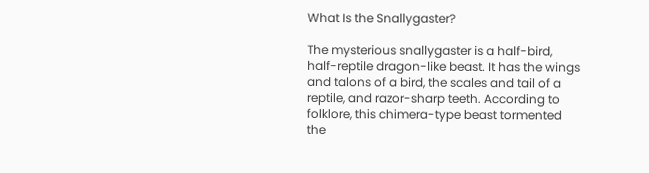What Is the Snallygaster?

The mysterious snallygaster is a half-bird, half-reptile dragon-like beast. It has the wings and talons of a bird, the scales and tail of a reptile, and razor-sharp teeth. According to folklore, this chimera-type beast tormented the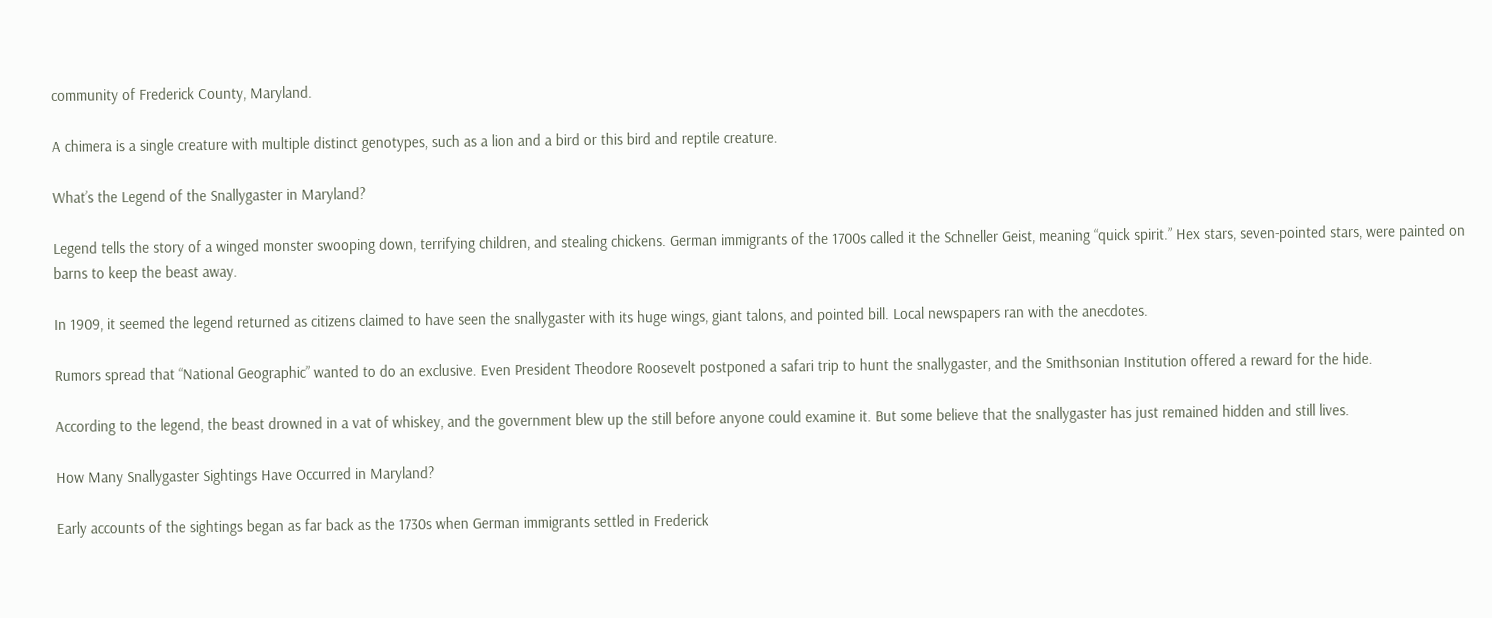community of Frederick County, Maryland.

A chimera is a single creature with multiple distinct genotypes, such as a lion and a bird or this bird and reptile creature.

What’s the Legend of the Snallygaster in Maryland?

Legend tells the story of a winged monster swooping down, terrifying children, and stealing chickens. German immigrants of the 1700s called it the Schneller Geist, meaning “quick spirit.” Hex stars, seven-pointed stars, were painted on barns to keep the beast away.

In 1909, it seemed the legend returned as citizens claimed to have seen the snallygaster with its huge wings, giant talons, and pointed bill. Local newspapers ran with the anecdotes.

Rumors spread that “National Geographic” wanted to do an exclusive. Even President Theodore Roosevelt postponed a safari trip to hunt the snallygaster, and the Smithsonian Institution offered a reward for the hide.

According to the legend, the beast drowned in a vat of whiskey, and the government blew up the still before anyone could examine it. But some believe that the snallygaster has just remained hidden and still lives.

How Many Snallygaster Sightings Have Occurred in Maryland?

Early accounts of the sightings began as far back as the 1730s when German immigrants settled in Frederick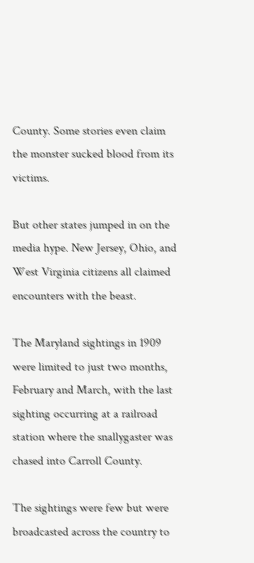County. Some stories even claim the monster sucked blood from its victims.

But other states jumped in on the media hype. New Jersey, Ohio, and West Virginia citizens all claimed encounters with the beast.

The Maryland sightings in 1909 were limited to just two months, February and March, with the last sighting occurring at a railroad station where the snallygaster was chased into Carroll County.

The sightings were few but were broadcasted across the country to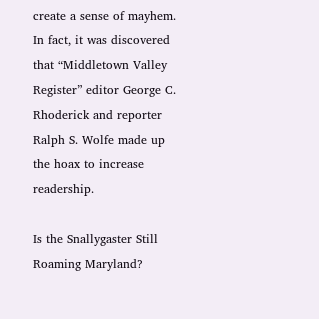create a sense of mayhem. In fact, it was discovered that “Middletown Valley Register” editor George C. Rhoderick and reporter Ralph S. Wolfe made up the hoax to increase readership.

Is the Snallygaster Still Roaming Maryland?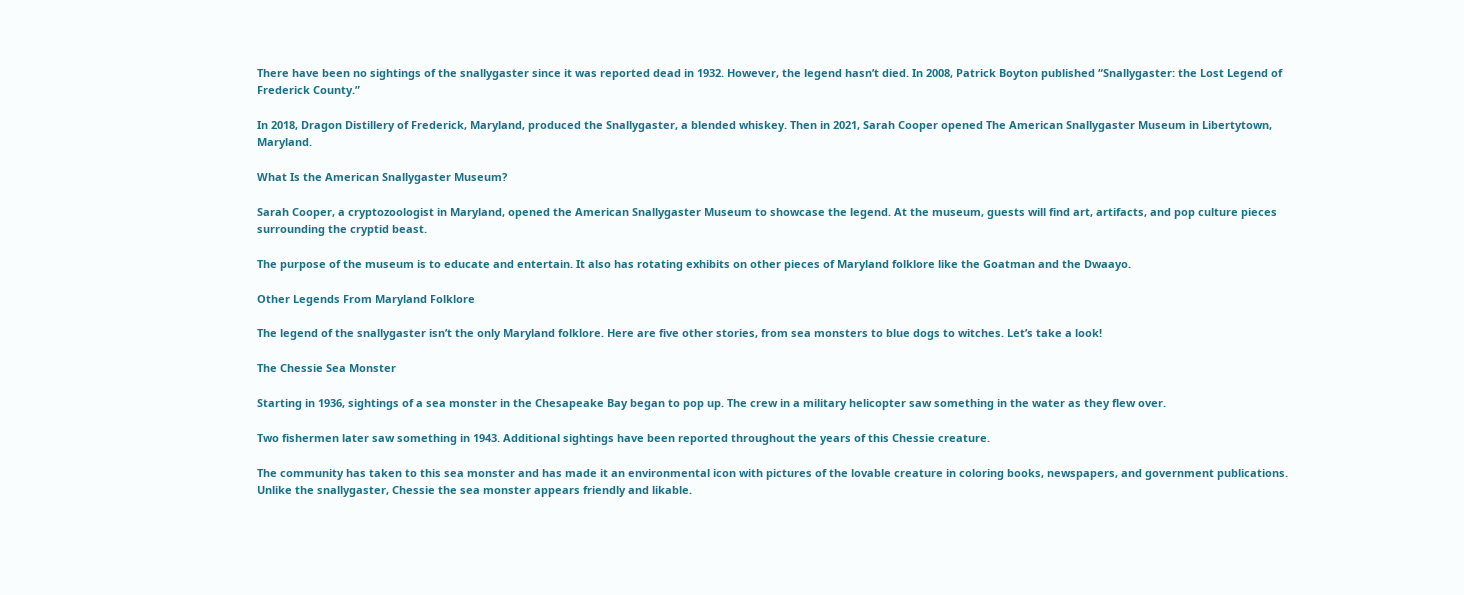There have been no sightings of the snallygaster since it was reported dead in 1932. However, the legend hasn’t died. In 2008, Patrick Boyton published “Snallygaster: the Lost Legend of Frederick County.”

In 2018, Dragon Distillery of Frederick, Maryland, produced the Snallygaster, a blended whiskey. Then in 2021, Sarah Cooper opened The American Snallygaster Museum in Libertytown, Maryland.

What Is the American Snallygaster Museum?

Sarah Cooper, a cryptozoologist in Maryland, opened the American Snallygaster Museum to showcase the legend. At the museum, guests will find art, artifacts, and pop culture pieces surrounding the cryptid beast.

The purpose of the museum is to educate and entertain. It also has rotating exhibits on other pieces of Maryland folklore like the Goatman and the Dwaayo.

Other Legends From Maryland Folklore

The legend of the snallygaster isn’t the only Maryland folklore. Here are five other stories, from sea monsters to blue dogs to witches. Let’s take a look!

The Chessie Sea Monster

Starting in 1936, sightings of a sea monster in the Chesapeake Bay began to pop up. The crew in a military helicopter saw something in the water as they flew over.

Two fishermen later saw something in 1943. Additional sightings have been reported throughout the years of this Chessie creature.

The community has taken to this sea monster and has made it an environmental icon with pictures of the lovable creature in coloring books, newspapers, and government publications. Unlike the snallygaster, Chessie the sea monster appears friendly and likable.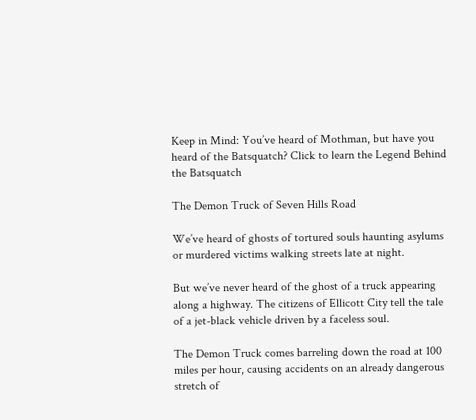Keep in Mind: You’ve heard of Mothman, but have you heard of the Batsquatch? Click to learn the Legend Behind the Batsquatch

The Demon Truck of Seven Hills Road

We’ve heard of ghosts of tortured souls haunting asylums or murdered victims walking streets late at night.

But we’ve never heard of the ghost of a truck appearing along a highway. The citizens of Ellicott City tell the tale of a jet-black vehicle driven by a faceless soul.

The Demon Truck comes barreling down the road at 100 miles per hour, causing accidents on an already dangerous stretch of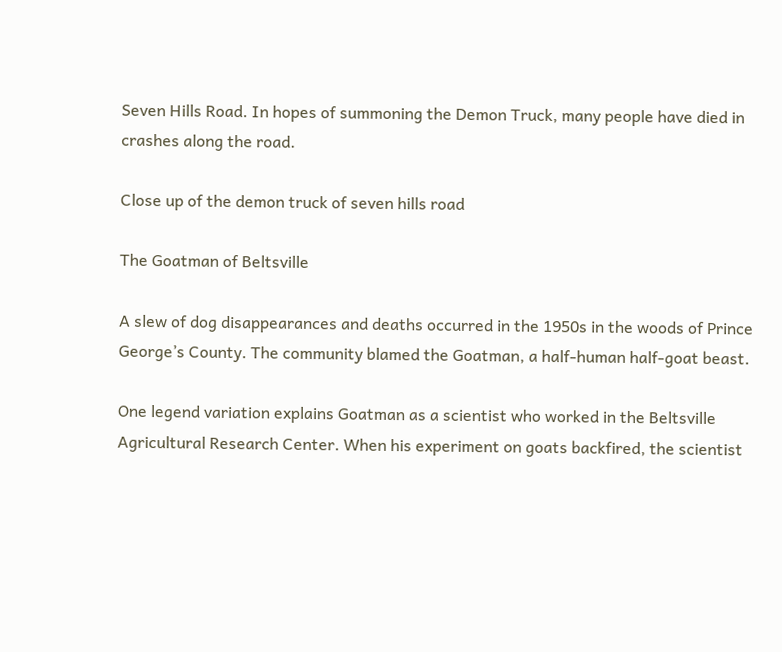Seven Hills Road. In hopes of summoning the Demon Truck, many people have died in crashes along the road.

Close up of the demon truck of seven hills road

The Goatman of Beltsville

A slew of dog disappearances and deaths occurred in the 1950s in the woods of Prince George’s County. The community blamed the Goatman, a half-human half-goat beast.

One legend variation explains Goatman as a scientist who worked in the Beltsville Agricultural Research Center. When his experiment on goats backfired, the scientist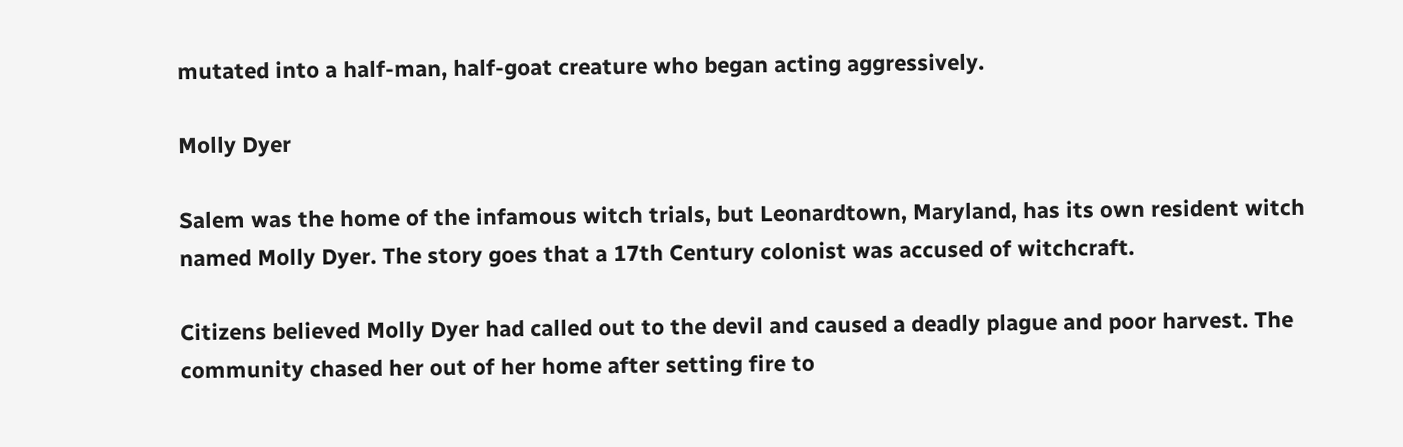mutated into a half-man, half-goat creature who began acting aggressively.

Molly Dyer

Salem was the home of the infamous witch trials, but Leonardtown, Maryland, has its own resident witch named Molly Dyer. The story goes that a 17th Century colonist was accused of witchcraft.

Citizens believed Molly Dyer had called out to the devil and caused a deadly plague and poor harvest. The community chased her out of her home after setting fire to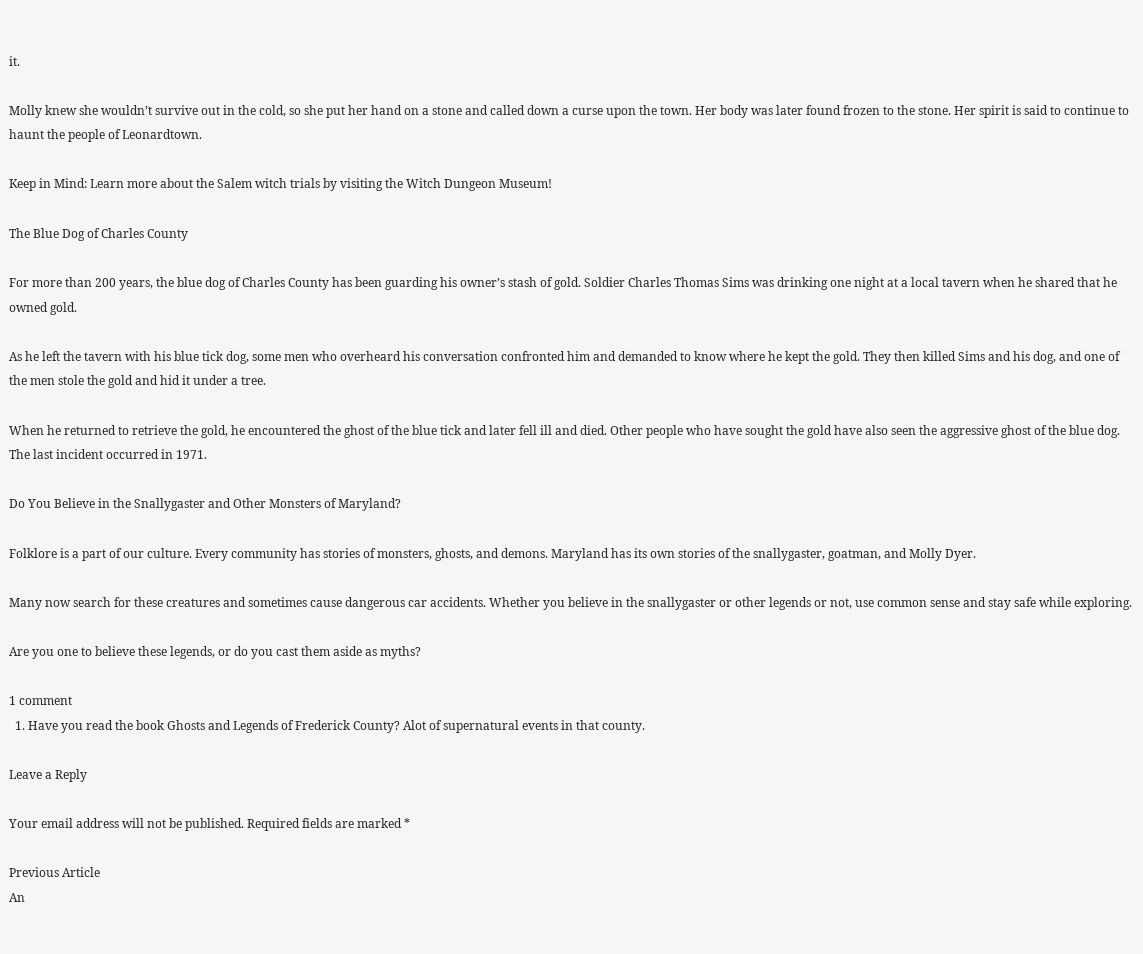it.

Molly knew she wouldn’t survive out in the cold, so she put her hand on a stone and called down a curse upon the town. Her body was later found frozen to the stone. Her spirit is said to continue to haunt the people of Leonardtown.

Keep in Mind: Learn more about the Salem witch trials by visiting the Witch Dungeon Museum!

The Blue Dog of Charles County

For more than 200 years, the blue dog of Charles County has been guarding his owner’s stash of gold. Soldier Charles Thomas Sims was drinking one night at a local tavern when he shared that he owned gold.

As he left the tavern with his blue tick dog, some men who overheard his conversation confronted him and demanded to know where he kept the gold. They then killed Sims and his dog, and one of the men stole the gold and hid it under a tree.

When he returned to retrieve the gold, he encountered the ghost of the blue tick and later fell ill and died. Other people who have sought the gold have also seen the aggressive ghost of the blue dog. The last incident occurred in 1971.

Do You Believe in the Snallygaster and Other Monsters of Maryland?

Folklore is a part of our culture. Every community has stories of monsters, ghosts, and demons. Maryland has its own stories of the snallygaster, goatman, and Molly Dyer.

Many now search for these creatures and sometimes cause dangerous car accidents. Whether you believe in the snallygaster or other legends or not, use common sense and stay safe while exploring.

Are you one to believe these legends, or do you cast them aside as myths?

1 comment
  1. Have you read the book Ghosts and Legends of Frederick County? Alot of supernatural events in that county.

Leave a Reply

Your email address will not be published. Required fields are marked *

Previous Article
An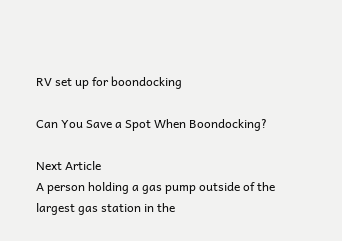RV set up for boondocking

Can You Save a Spot When Boondocking?

Next Article
A person holding a gas pump outside of the largest gas station in the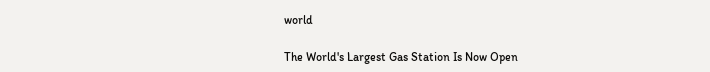world

The World's Largest Gas Station Is Now Open